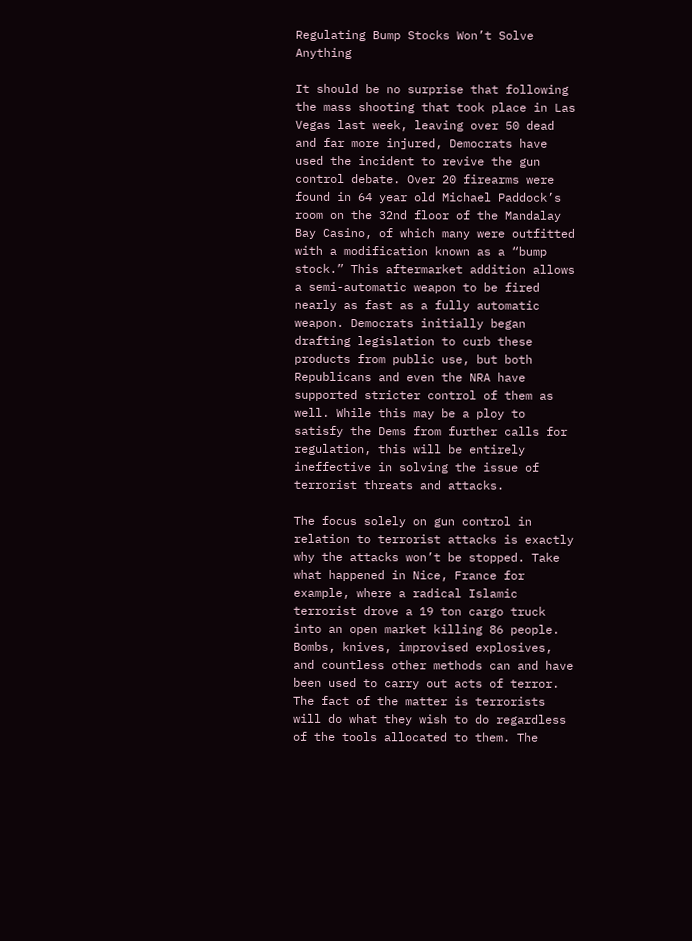Regulating Bump Stocks Won’t Solve Anything

It should be no surprise that following the mass shooting that took place in Las Vegas last week, leaving over 50 dead and far more injured, Democrats have used the incident to revive the gun control debate. Over 20 firearms were found in 64 year old Michael Paddock’s room on the 32nd floor of the Mandalay Bay Casino, of which many were outfitted with a modification known as a “bump stock.” This aftermarket addition allows a semi-automatic weapon to be fired nearly as fast as a fully automatic weapon. Democrats initially began drafting legislation to curb these products from public use, but both Republicans and even the NRA have supported stricter control of them as well. While this may be a ploy to satisfy the Dems from further calls for regulation, this will be entirely ineffective in solving the issue of terrorist threats and attacks.

The focus solely on gun control in relation to terrorist attacks is exactly why the attacks won’t be stopped. Take what happened in Nice, France for example, where a radical Islamic terrorist drove a 19 ton cargo truck into an open market killing 86 people. Bombs, knives, improvised explosives, and countless other methods can and have been used to carry out acts of terror. The fact of the matter is terrorists will do what they wish to do regardless of the tools allocated to them. The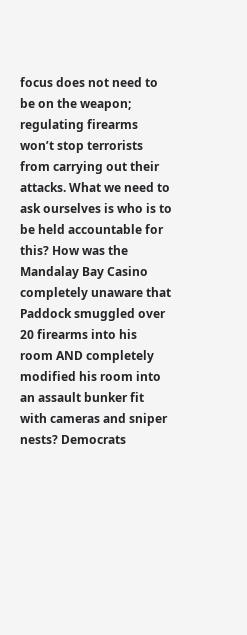focus does not need to be on the weapon; regulating firearms won’t stop terrorists from carrying out their attacks. What we need to ask ourselves is who is to be held accountable for this? How was the Mandalay Bay Casino completely unaware that Paddock smuggled over 20 firearms into his room AND completely modified his room into an assault bunker fit with cameras and sniper nests? Democrats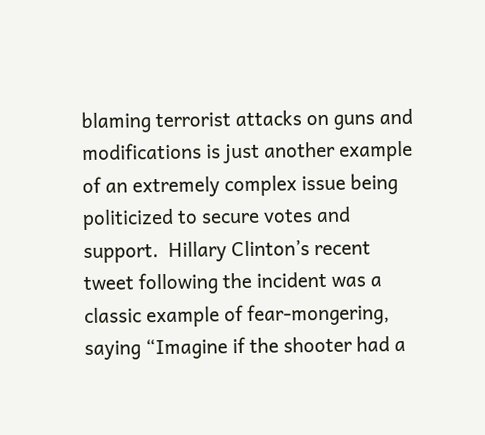blaming terrorist attacks on guns and modifications is just another example of an extremely complex issue being politicized to secure votes and support.  Hillary Clinton’s recent tweet following the incident was a classic example of fear-mongering, saying “Imagine if the shooter had a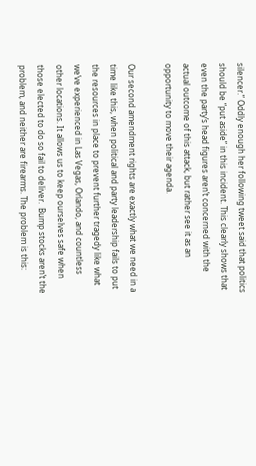silencer.” Oddly enough her following tweet said that politics should be “put aside” in this incident. This clearly shows that even the party’s head figures aren’t concerned with the actual outcome of this attack, but rather see it as an opportunity to move their agenda.

Our second amendment rights are exactly what we need in a time like this, when political and party leadership fails to put the resources in place to prevent further tragedy like what we’ve experienced in Las Vegas, Orlando, and countless other locations. It allows us to keep ourselves safe when those elected to do so fail to deliver.  Bump stocks aren’t the problem, and neither are firearms. The problem is this: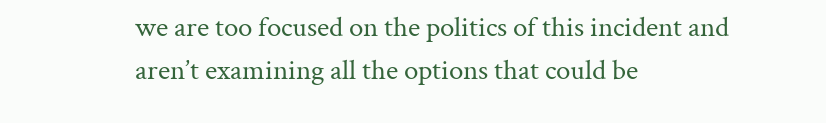we are too focused on the politics of this incident and aren’t examining all the options that could be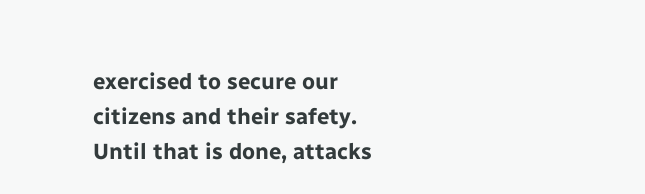exercised to secure our citizens and their safety. Until that is done, attacks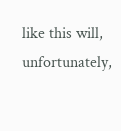like this will, unfortunately,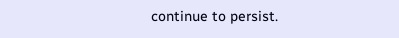continue to persist.